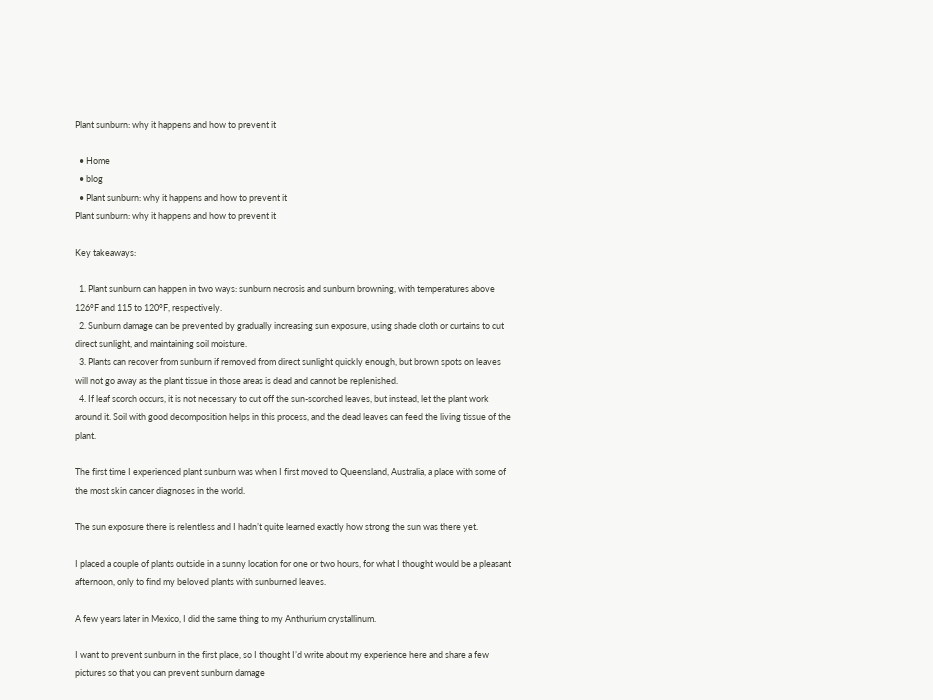Plant sunburn: why it happens and how to prevent it

  • Home
  • blog
  • Plant sunburn: why it happens and how to prevent it
Plant sunburn: why it happens and how to prevent it

Key takeaways:

  1. Plant sunburn can happen in two ways: sunburn necrosis and sunburn browning, with temperatures above 126°F and 115 to 120°F, respectively.
  2. Sunburn damage can be prevented by gradually increasing sun exposure, using shade cloth or curtains to cut direct sunlight, and maintaining soil moisture.
  3. Plants can recover from sunburn if removed from direct sunlight quickly enough, but brown spots on leaves will not go away as the plant tissue in those areas is dead and cannot be replenished.
  4. If leaf scorch occurs, it is not necessary to cut off the sun-scorched leaves, but instead, let the plant work around it. Soil with good decomposition helps in this process, and the dead leaves can feed the living tissue of the plant.

The first time I experienced plant sunburn was when I first moved to Queensland, Australia, a place with some of the most skin cancer diagnoses in the world.

The sun exposure there is relentless and I hadn’t quite learned exactly how strong the sun was there yet.

I placed a couple of plants outside in a sunny location for one or two hours, for what I thought would be a pleasant afternoon, only to find my beloved plants with sunburned leaves.

A few years later in Mexico, I did the same thing to my Anthurium crystallinum.

I want to prevent sunburn in the first place, so I thought I’d write about my experience here and share a few pictures so that you can prevent sunburn damage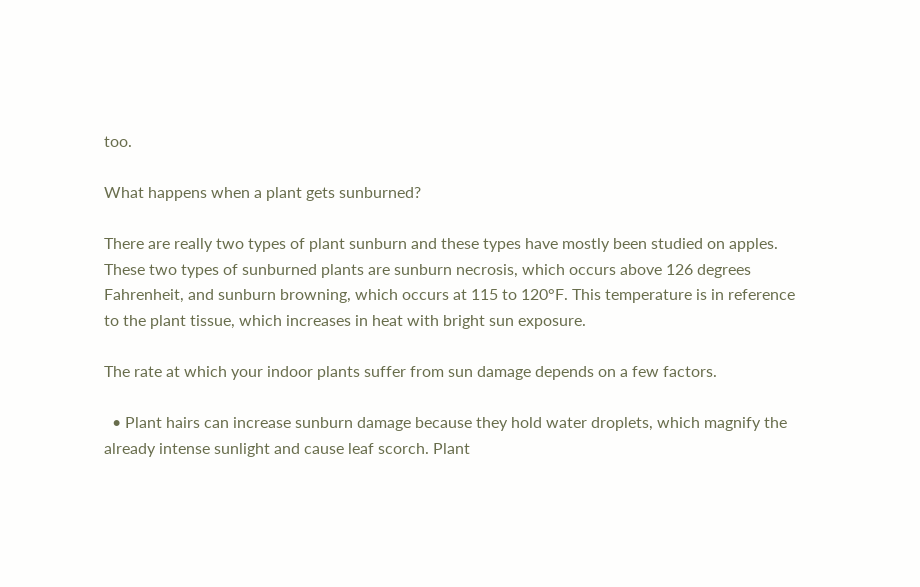too.

What happens when a plant gets sunburned?

There are really two types of plant sunburn and these types have mostly been studied on apples. These two types of sunburned plants are sunburn necrosis, which occurs above 126 degrees Fahrenheit, and sunburn browning, which occurs at 115 to 120°F. This temperature is in reference to the plant tissue, which increases in heat with bright sun exposure.

The rate at which your indoor plants suffer from sun damage depends on a few factors.

  • Plant hairs can increase sunburn damage because they hold water droplets, which magnify the already intense sunlight and cause leaf scorch. Plant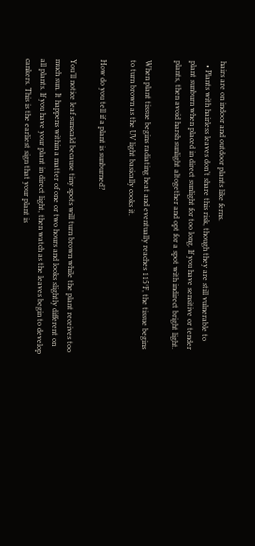hairs are on indoor and outdoor plants like ferns.
  • Plants with hairless leaves don’t share this risk, though they are still vulnerable to plant sunburn when placed in direct sunlight for too long. If you have sensitive or tender plants, then avoid harsh sunlight altogether and opt for a spot with indirect bright light.

When plant tissue begins radiating heat and eventually reaches 115°F, the tissue begins to turn brown as the UV light basically cooks it.

How do you tell if a plant is sunburned?

You’ll notice leaf sunscald because tiny spots will turn brown while the plant receives too much sun. It happens within a matter of one or two hours and looks slightly different on all plants. If you have your plant in direct light, then watch as the leaves begin to develop cankers. This is the earliest sign that your plant is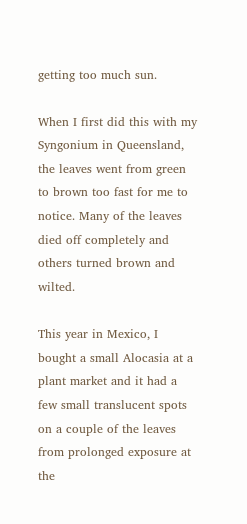getting too much sun.

When I first did this with my Syngonium in Queensland, the leaves went from green to brown too fast for me to notice. Many of the leaves died off completely and others turned brown and wilted.

This year in Mexico, I bought a small Alocasia at a plant market and it had a few small translucent spots on a couple of the leaves from prolonged exposure at the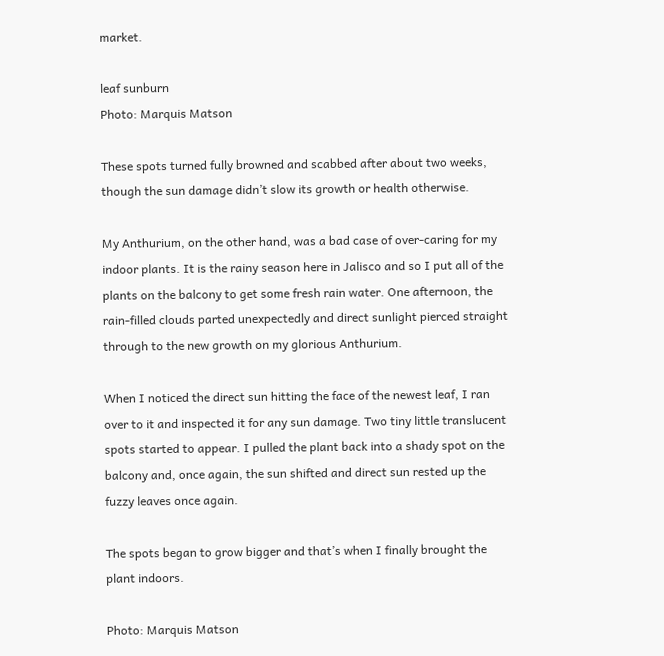market.

leaf sunburn
Photo: Marquis Matson

These spots turned fully browned and scabbed after about two weeks, though the sun damage didn’t slow its growth or health otherwise.

My Anthurium, on the other hand, was a bad case of over-caring for my indoor plants. It is the rainy season here in Jalisco and so I put all of the plants on the balcony to get some fresh rain water. One afternoon, the rain-filled clouds parted unexpectedly and direct sunlight pierced straight through to the new growth on my glorious Anthurium.

When I noticed the direct sun hitting the face of the newest leaf, I ran over to it and inspected it for any sun damage. Two tiny little translucent spots started to appear. I pulled the plant back into a shady spot on the balcony and, once again, the sun shifted and direct sun rested up the fuzzy leaves once again.

The spots began to grow bigger and that’s when I finally brought the plant indoors.

Photo: Marquis Matson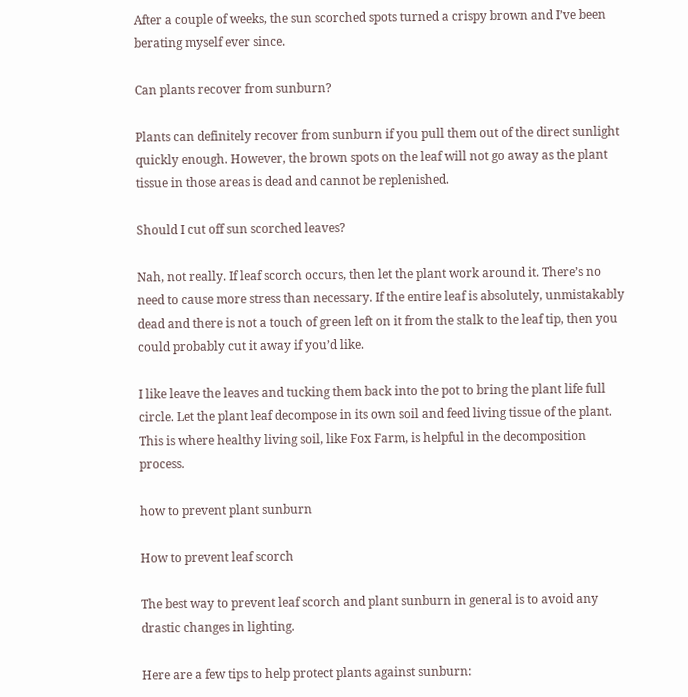After a couple of weeks, the sun scorched spots turned a crispy brown and I’ve been berating myself ever since.

Can plants recover from sunburn?

Plants can definitely recover from sunburn if you pull them out of the direct sunlight quickly enough. However, the brown spots on the leaf will not go away as the plant tissue in those areas is dead and cannot be replenished.

Should I cut off sun scorched leaves?

Nah, not really. If leaf scorch occurs, then let the plant work around it. There’s no need to cause more stress than necessary. If the entire leaf is absolutely, unmistakably dead and there is not a touch of green left on it from the stalk to the leaf tip, then you could probably cut it away if you’d like.

I like leave the leaves and tucking them back into the pot to bring the plant life full circle. Let the plant leaf decompose in its own soil and feed living tissue of the plant. This is where healthy living soil, like Fox Farm, is helpful in the decomposition process.

how to prevent plant sunburn

How to prevent leaf scorch

The best way to prevent leaf scorch and plant sunburn in general is to avoid any drastic changes in lighting.

Here are a few tips to help protect plants against sunburn: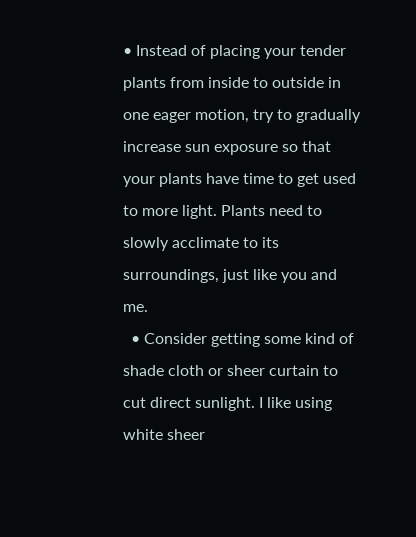• Instead of placing your tender plants from inside to outside in one eager motion, try to gradually increase sun exposure so that your plants have time to get used to more light. Plants need to slowly acclimate to its surroundings, just like you and me.
  • Consider getting some kind of shade cloth or sheer curtain to cut direct sunlight. I like using white sheer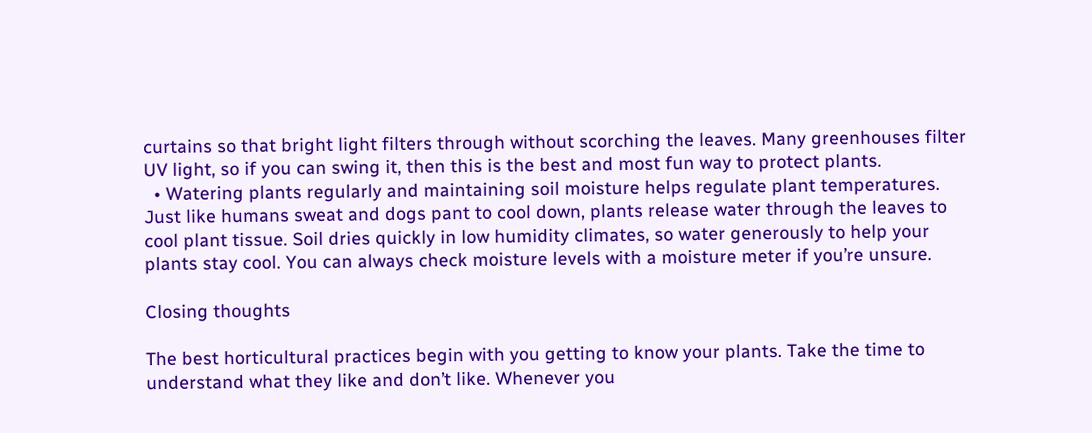curtains so that bright light filters through without scorching the leaves. Many greenhouses filter UV light, so if you can swing it, then this is the best and most fun way to protect plants.
  • Watering plants regularly and maintaining soil moisture helps regulate plant temperatures. Just like humans sweat and dogs pant to cool down, plants release water through the leaves to cool plant tissue. Soil dries quickly in low humidity climates, so water generously to help your plants stay cool. You can always check moisture levels with a moisture meter if you’re unsure.

Closing thoughts

The best horticultural practices begin with you getting to know your plants. Take the time to understand what they like and don’t like. Whenever you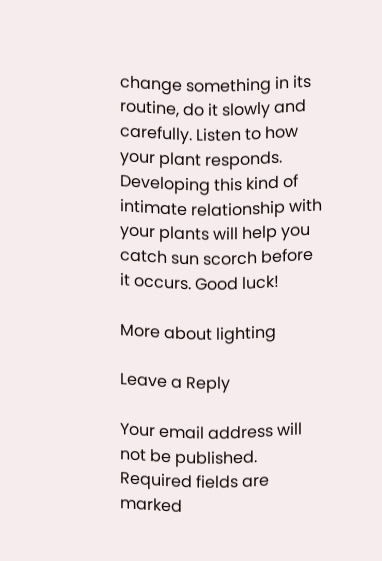change something in its routine, do it slowly and carefully. Listen to how your plant responds. Developing this kind of intimate relationship with your plants will help you catch sun scorch before it occurs. Good luck!

More about lighting

Leave a Reply

Your email address will not be published. Required fields are marked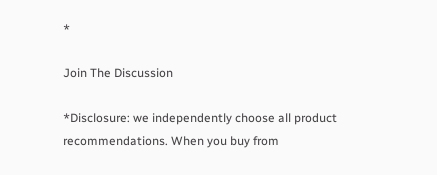*

Join The Discussion

*Disclosure: we independently choose all product recommendations. When you buy from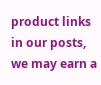product links in our posts, we may earn a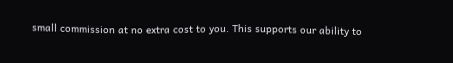small commission at no extra cost to you. This supports our ability to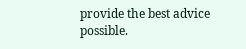provide the best advice possible.